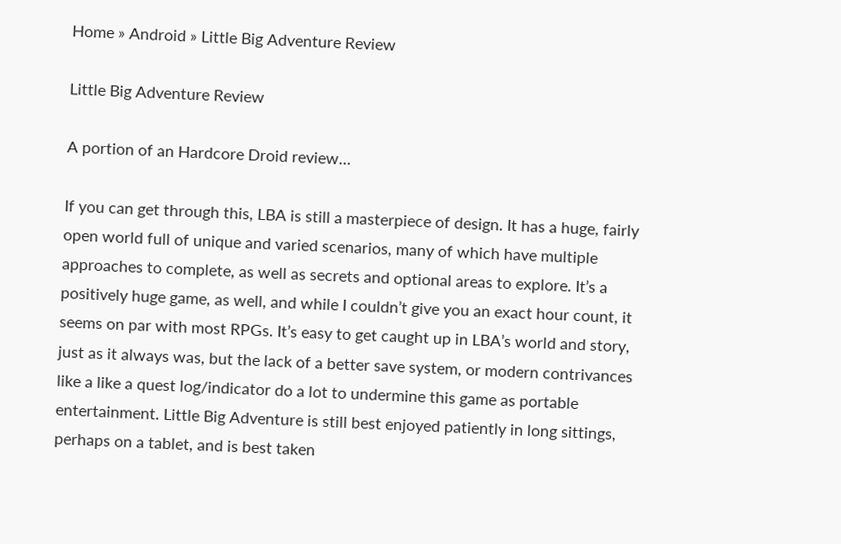Home » Android » Little Big Adventure Review

Little Big Adventure Review

A portion of an Hardcore Droid review…

If you can get through this, LBA is still a masterpiece of design. It has a huge, fairly open world full of unique and varied scenarios, many of which have multiple approaches to complete, as well as secrets and optional areas to explore. It’s a positively huge game, as well, and while I couldn’t give you an exact hour count, it seems on par with most RPGs. It’s easy to get caught up in LBA’s world and story, just as it always was, but the lack of a better save system, or modern contrivances like a like a quest log/indicator do a lot to undermine this game as portable entertainment. Little Big Adventure is still best enjoyed patiently in long sittings, perhaps on a tablet, and is best taken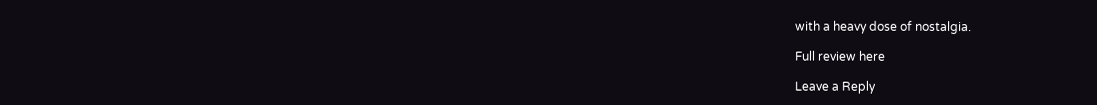with a heavy dose of nostalgia.

Full review here

Leave a Reply